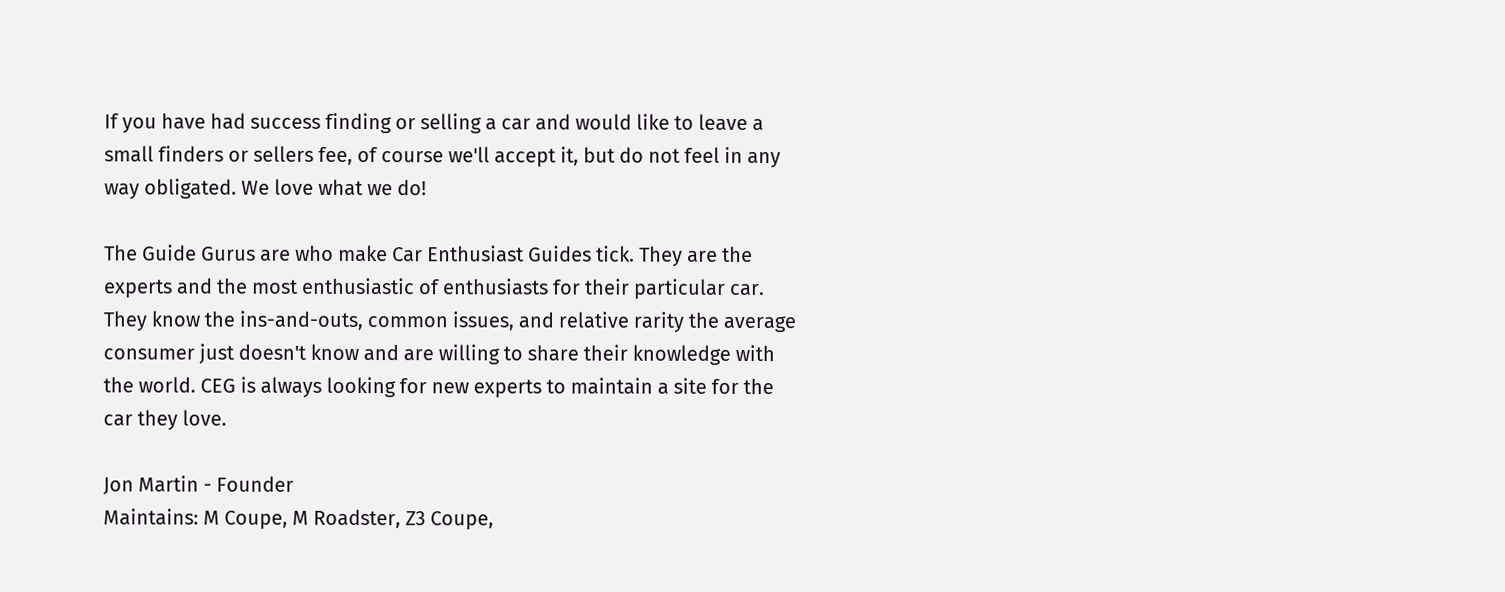If you have had success finding or selling a car and would like to leave a small finders or sellers fee, of course we'll accept it, but do not feel in any way obligated. We love what we do!

The Guide Gurus are who make Car Enthusiast Guides tick. They are the experts and the most enthusiastic of enthusiasts for their particular car. They know the ins-and-outs, common issues, and relative rarity the average consumer just doesn't know and are willing to share their knowledge with the world. CEG is always looking for new experts to maintain a site for the car they love.

Jon Martin - Founder
Maintains: M Coupe, M Roadster, Z3 Coupe,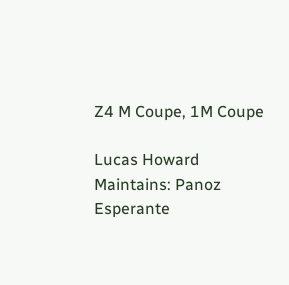Z4 M Coupe, 1M Coupe

Lucas Howard
Maintains: Panoz Esperante